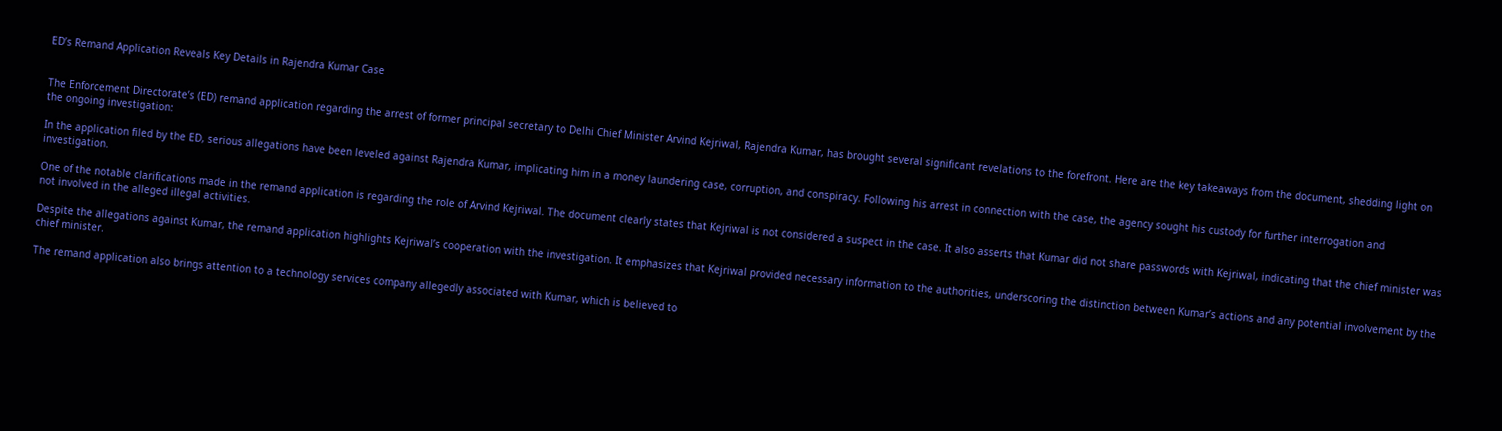ED’s Remand Application Reveals Key Details in Rajendra Kumar Case


The Enforcement Directorate’s (ED) remand application regarding the arrest of former principal secretary to Delhi Chief Minister Arvind Kejriwal, Rajendra Kumar, has brought several significant revelations to the forefront. Here are the key takeaways from the document, shedding light on the ongoing investigation:

In the application filed by the ED, serious allegations have been leveled against Rajendra Kumar, implicating him in a money laundering case, corruption, and conspiracy. Following his arrest in connection with the case, the agency sought his custody for further interrogation and investigation.

One of the notable clarifications made in the remand application is regarding the role of Arvind Kejriwal. The document clearly states that Kejriwal is not considered a suspect in the case. It also asserts that Kumar did not share passwords with Kejriwal, indicating that the chief minister was not involved in the alleged illegal activities.

Despite the allegations against Kumar, the remand application highlights Kejriwal’s cooperation with the investigation. It emphasizes that Kejriwal provided necessary information to the authorities, underscoring the distinction between Kumar’s actions and any potential involvement by the chief minister.

The remand application also brings attention to a technology services company allegedly associated with Kumar, which is believed to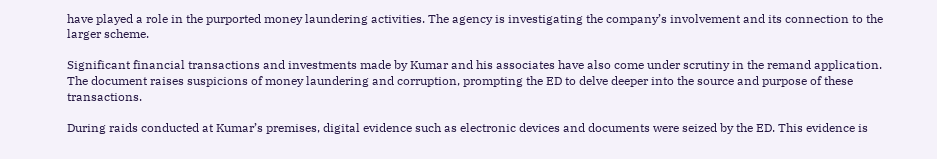have played a role in the purported money laundering activities. The agency is investigating the company’s involvement and its connection to the larger scheme.

Significant financial transactions and investments made by Kumar and his associates have also come under scrutiny in the remand application. The document raises suspicions of money laundering and corruption, prompting the ED to delve deeper into the source and purpose of these transactions.

During raids conducted at Kumar’s premises, digital evidence such as electronic devices and documents were seized by the ED. This evidence is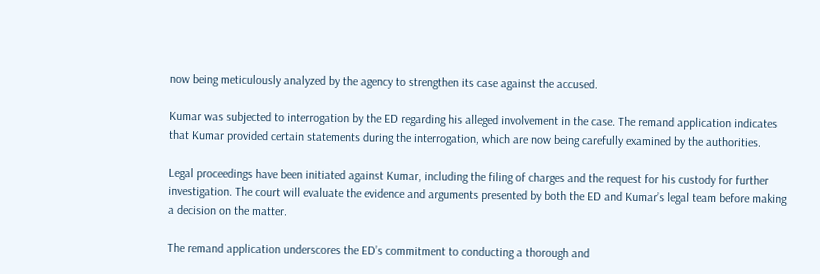now being meticulously analyzed by the agency to strengthen its case against the accused.

Kumar was subjected to interrogation by the ED regarding his alleged involvement in the case. The remand application indicates that Kumar provided certain statements during the interrogation, which are now being carefully examined by the authorities.

Legal proceedings have been initiated against Kumar, including the filing of charges and the request for his custody for further investigation. The court will evaluate the evidence and arguments presented by both the ED and Kumar’s legal team before making a decision on the matter.

The remand application underscores the ED’s commitment to conducting a thorough and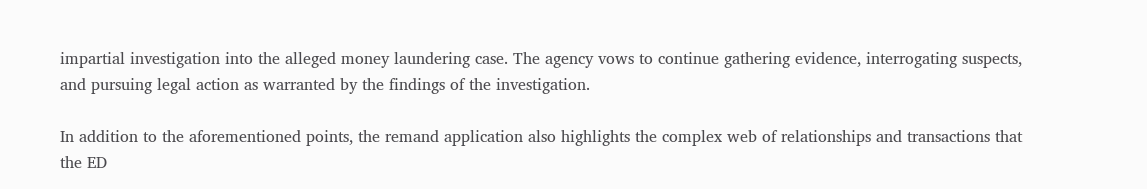impartial investigation into the alleged money laundering case. The agency vows to continue gathering evidence, interrogating suspects, and pursuing legal action as warranted by the findings of the investigation.

In addition to the aforementioned points, the remand application also highlights the complex web of relationships and transactions that the ED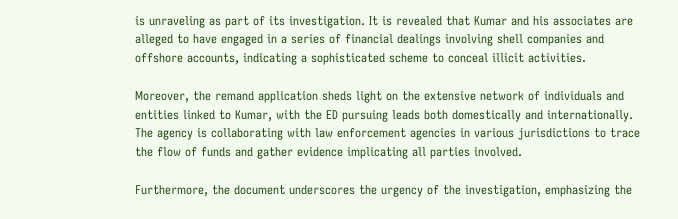is unraveling as part of its investigation. It is revealed that Kumar and his associates are alleged to have engaged in a series of financial dealings involving shell companies and offshore accounts, indicating a sophisticated scheme to conceal illicit activities.

Moreover, the remand application sheds light on the extensive network of individuals and entities linked to Kumar, with the ED pursuing leads both domestically and internationally. The agency is collaborating with law enforcement agencies in various jurisdictions to trace the flow of funds and gather evidence implicating all parties involved.

Furthermore, the document underscores the urgency of the investigation, emphasizing the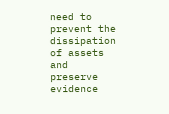need to prevent the dissipation of assets and preserve evidence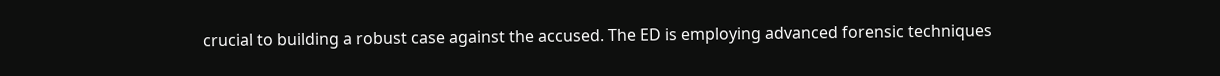crucial to building a robust case against the accused. The ED is employing advanced forensic techniques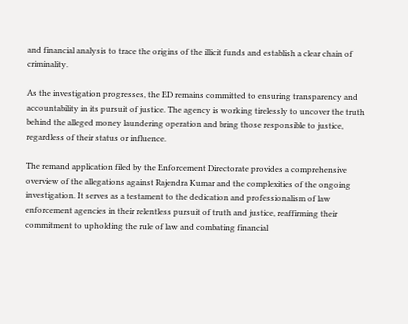and financial analysis to trace the origins of the illicit funds and establish a clear chain of criminality.

As the investigation progresses, the ED remains committed to ensuring transparency and accountability in its pursuit of justice. The agency is working tirelessly to uncover the truth behind the alleged money laundering operation and bring those responsible to justice, regardless of their status or influence.

The remand application filed by the Enforcement Directorate provides a comprehensive overview of the allegations against Rajendra Kumar and the complexities of the ongoing investigation. It serves as a testament to the dedication and professionalism of law enforcement agencies in their relentless pursuit of truth and justice, reaffirming their commitment to upholding the rule of law and combating financial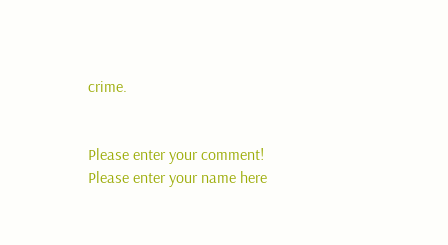crime.


Please enter your comment!
Please enter your name here